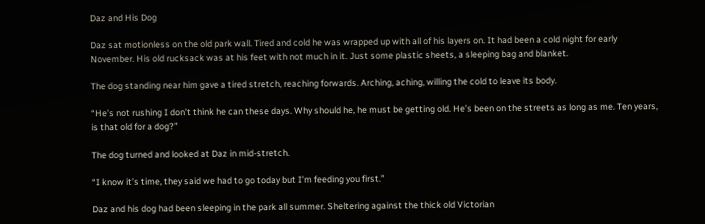Daz and His Dog

Daz sat motionless on the old park wall. Tired and cold he was wrapped up with all of his layers on. It had been a cold night for early November. His old rucksack was at his feet with not much in it. Just some plastic sheets, a sleeping bag and blanket.

The dog standing near him gave a tired stretch, reaching forwards. Arching, aching, willing the cold to leave its body.

“He’s not rushing I don’t think he can these days. Why should he, he must be getting old. He’s been on the streets as long as me. Ten years, is that old for a dog?”

The dog turned and looked at Daz in mid-stretch.

“I know it’s time, they said we had to go today but I’m feeding you first.”

Daz and his dog had been sleeping in the park all summer. Sheltering against the thick old Victorian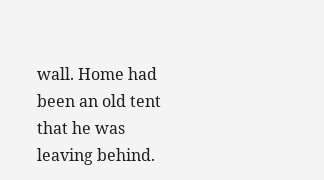wall. Home had been an old tent that he was leaving behind.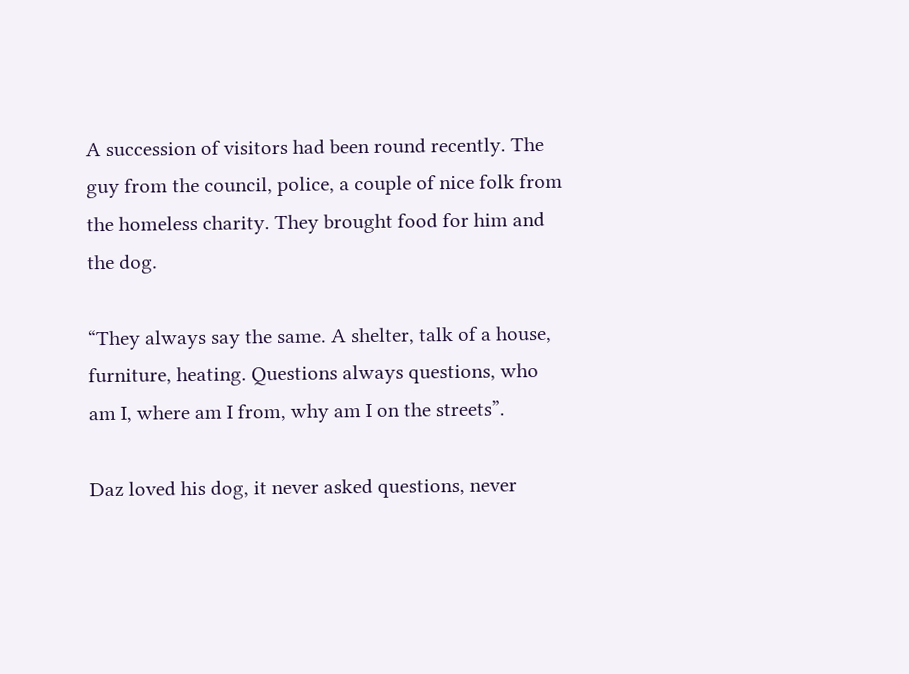A succession of visitors had been round recently. The guy from the council, police, a couple of nice folk from the homeless charity. They brought food for him and the dog.

“They always say the same. A shelter, talk of a house, furniture, heating. Questions always questions, who am I, where am I from, why am I on the streets”.

Daz loved his dog, it never asked questions, never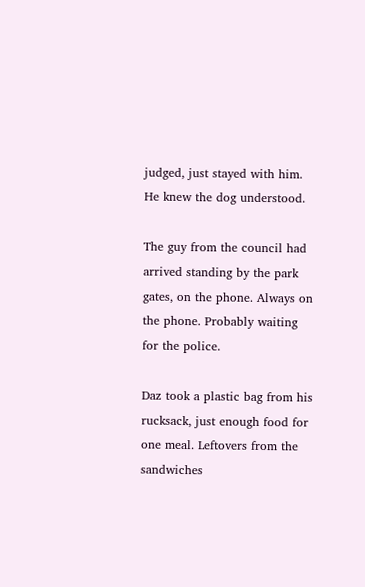judged, just stayed with him. He knew the dog understood.

The guy from the council had arrived standing by the park gates, on the phone. Always on the phone. Probably waiting for the police.

Daz took a plastic bag from his rucksack, just enough food for one meal. Leftovers from the sandwiches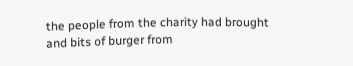the people from the charity had brought and bits of burger from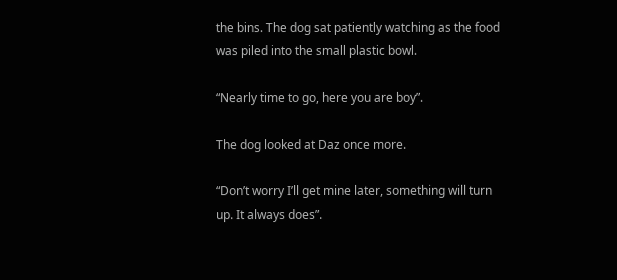the bins. The dog sat patiently watching as the food was piled into the small plastic bowl.

“Nearly time to go, here you are boy”.

The dog looked at Daz once more.

“Don’t worry I’ll get mine later, something will turn up. It always does”.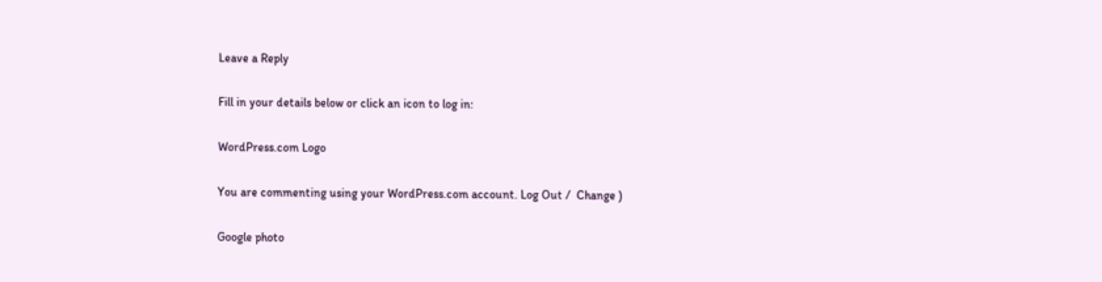Leave a Reply

Fill in your details below or click an icon to log in:

WordPress.com Logo

You are commenting using your WordPress.com account. Log Out /  Change )

Google photo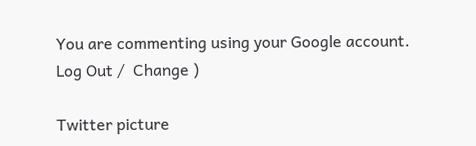You are commenting using your Google account. Log Out /  Change )

Twitter picture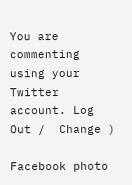You are commenting using your Twitter account. Log Out /  Change )

Facebook photo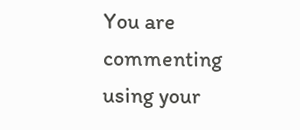You are commenting using your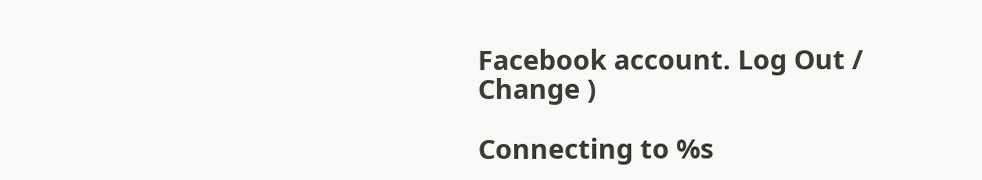Facebook account. Log Out /  Change )

Connecting to %s